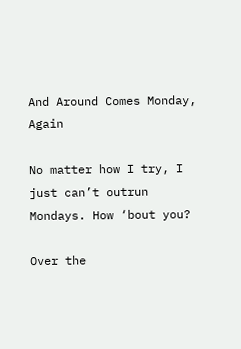And Around Comes Monday, Again

No matter how I try, I just can’t outrun Mondays. How ‘bout you?

Over the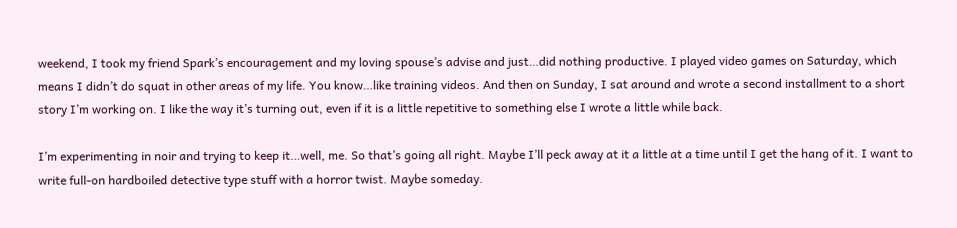weekend, I took my friend Spark’s encouragement and my loving spouse’s advise and just…did nothing productive. I played video games on Saturday, which means I didn’t do squat in other areas of my life. You know…like training videos. And then on Sunday, I sat around and wrote a second installment to a short story I’m working on. I like the way it’s turning out, even if it is a little repetitive to something else I wrote a little while back.

I’m experimenting in noir and trying to keep it…well, me. So that’s going all right. Maybe I’ll peck away at it a little at a time until I get the hang of it. I want to write full-on hardboiled detective type stuff with a horror twist. Maybe someday.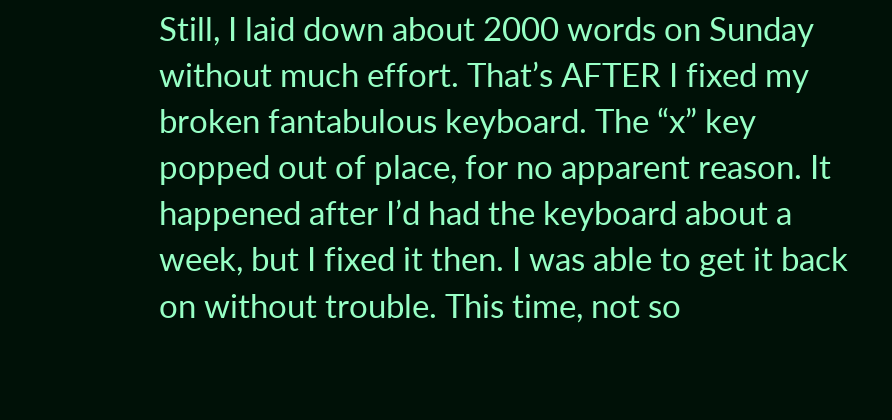Still, I laid down about 2000 words on Sunday without much effort. That’s AFTER I fixed my broken fantabulous keyboard. The “x” key popped out of place, for no apparent reason. It happened after I’d had the keyboard about a week, but I fixed it then. I was able to get it back on without trouble. This time, not so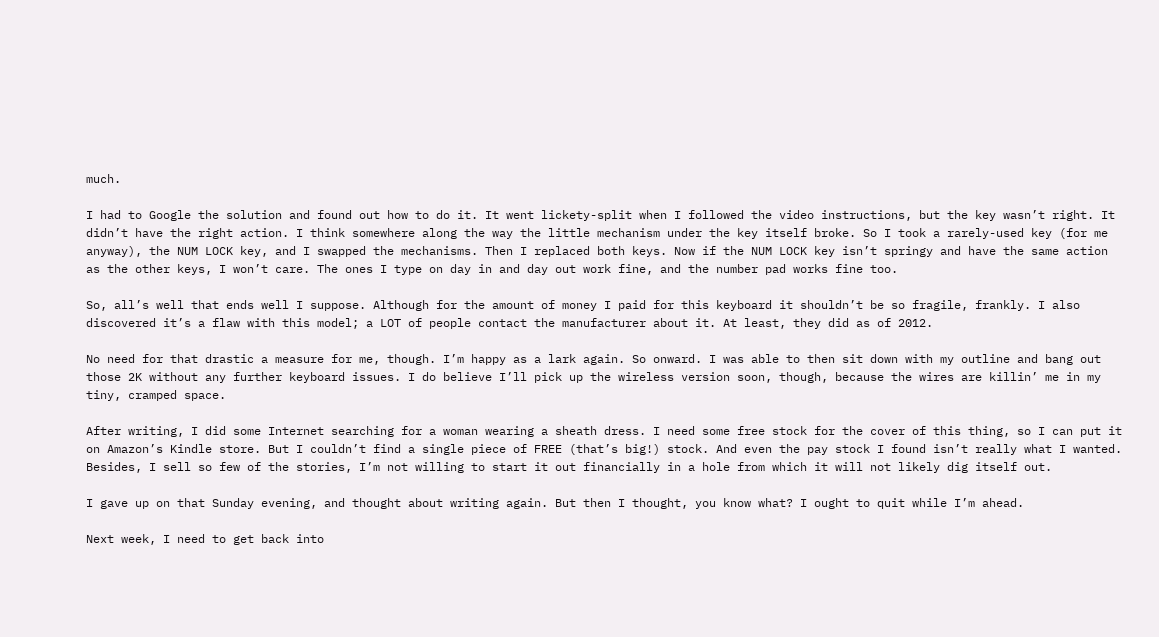much.

I had to Google the solution and found out how to do it. It went lickety-split when I followed the video instructions, but the key wasn’t right. It didn’t have the right action. I think somewhere along the way the little mechanism under the key itself broke. So I took a rarely-used key (for me anyway), the NUM LOCK key, and I swapped the mechanisms. Then I replaced both keys. Now if the NUM LOCK key isn’t springy and have the same action as the other keys, I won’t care. The ones I type on day in and day out work fine, and the number pad works fine too.

So, all’s well that ends well I suppose. Although for the amount of money I paid for this keyboard it shouldn’t be so fragile, frankly. I also discovered it’s a flaw with this model; a LOT of people contact the manufacturer about it. At least, they did as of 2012.

No need for that drastic a measure for me, though. I’m happy as a lark again. So onward. I was able to then sit down with my outline and bang out those 2K without any further keyboard issues. I do believe I’ll pick up the wireless version soon, though, because the wires are killin’ me in my tiny, cramped space.

After writing, I did some Internet searching for a woman wearing a sheath dress. I need some free stock for the cover of this thing, so I can put it on Amazon’s Kindle store. But I couldn’t find a single piece of FREE (that’s big!) stock. And even the pay stock I found isn’t really what I wanted. Besides, I sell so few of the stories, I’m not willing to start it out financially in a hole from which it will not likely dig itself out.

I gave up on that Sunday evening, and thought about writing again. But then I thought, you know what? I ought to quit while I’m ahead.

Next week, I need to get back into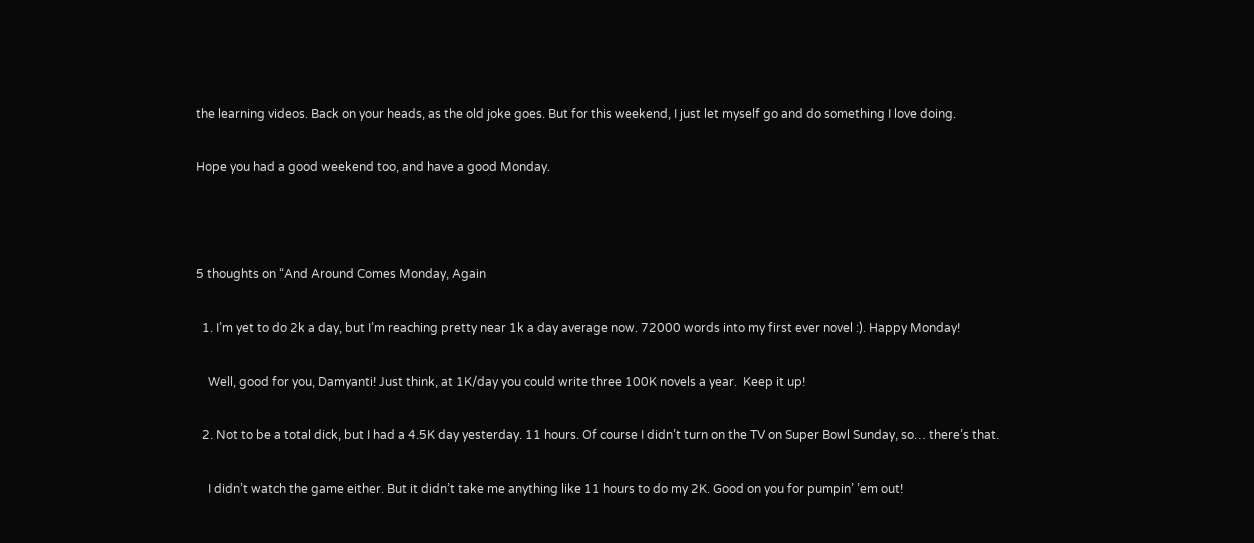the learning videos. Back on your heads, as the old joke goes. But for this weekend, I just let myself go and do something I love doing.

Hope you had a good weekend too, and have a good Monday.



5 thoughts on “And Around Comes Monday, Again

  1. I’m yet to do 2k a day, but I’m reaching pretty near 1k a day average now. 72000 words into my first ever novel :). Happy Monday!

    Well, good for you, Damyanti! Just think, at 1K/day you could write three 100K novels a year.  Keep it up!

  2. Not to be a total dick, but I had a 4.5K day yesterday. 11 hours. Of course I didn’t turn on the TV on Super Bowl Sunday, so… there’s that.

    I didn’t watch the game either. But it didn’t take me anything like 11 hours to do my 2K. Good on you for pumpin’ ’em out!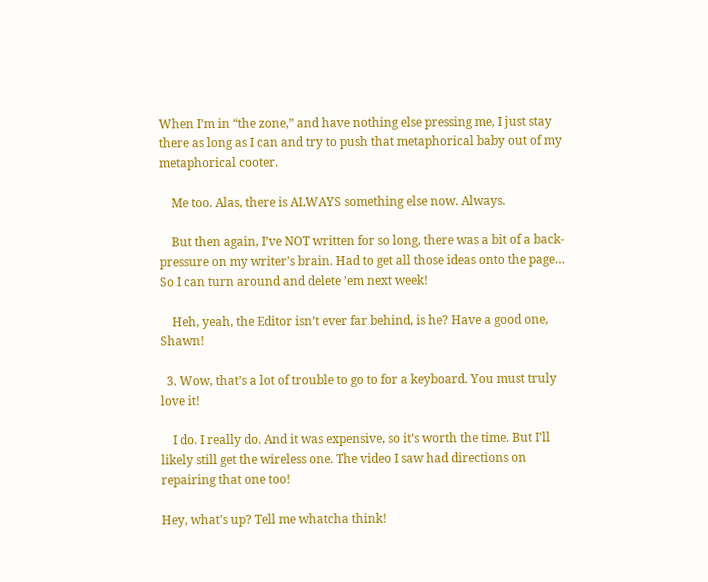When I’m in “the zone,” and have nothing else pressing me, I just stay there as long as I can and try to push that metaphorical baby out of my metaphorical cooter.

    Me too. Alas, there is ALWAYS something else now. Always.

    But then again, I’ve NOT written for so long, there was a bit of a back-pressure on my writer’s brain. Had to get all those ideas onto the page… So I can turn around and delete ’em next week!

    Heh, yeah, the Editor isn’t ever far behind, is he? Have a good one, Shawn!

  3. Wow, that’s a lot of trouble to go to for a keyboard. You must truly love it!

    I do. I really do. And it was expensive, so it’s worth the time. But I’ll likely still get the wireless one. The video I saw had directions on repairing that one too!

Hey, what's up? Tell me whatcha think!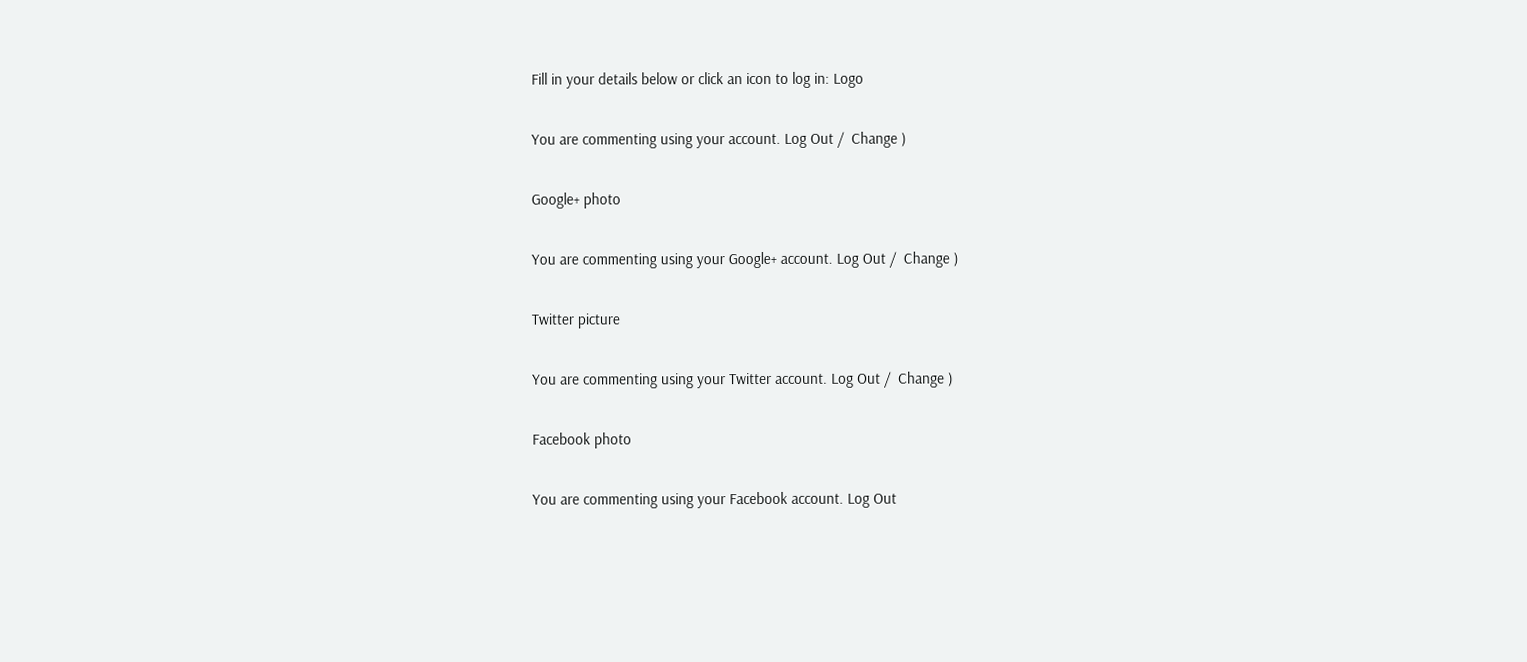Fill in your details below or click an icon to log in: Logo

You are commenting using your account. Log Out /  Change )

Google+ photo

You are commenting using your Google+ account. Log Out /  Change )

Twitter picture

You are commenting using your Twitter account. Log Out /  Change )

Facebook photo

You are commenting using your Facebook account. Log Out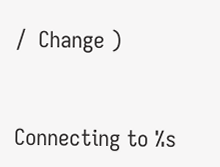/  Change )


Connecting to %s